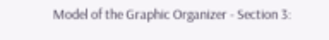Model of the Graphic Organizer - Section 3: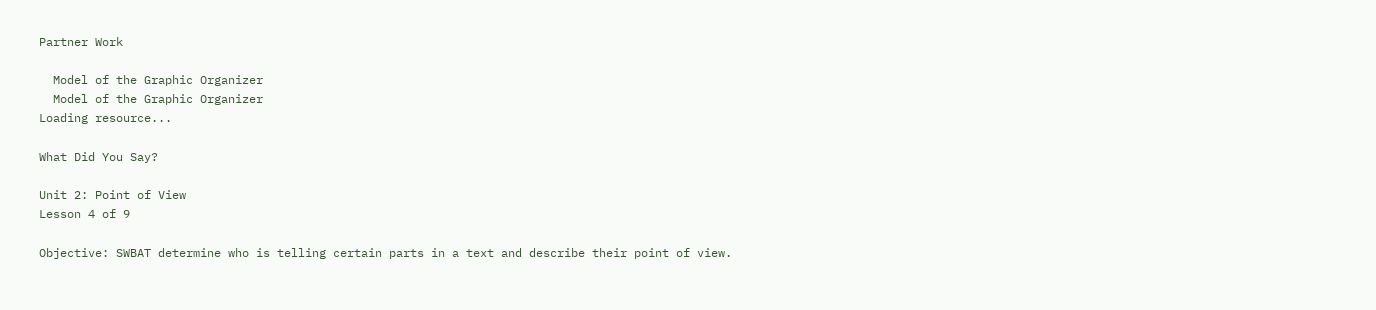Partner Work

  Model of the Graphic Organizer
  Model of the Graphic Organizer
Loading resource...

What Did You Say?

Unit 2: Point of View
Lesson 4 of 9

Objective: SWBAT determine who is telling certain parts in a text and describe their point of view.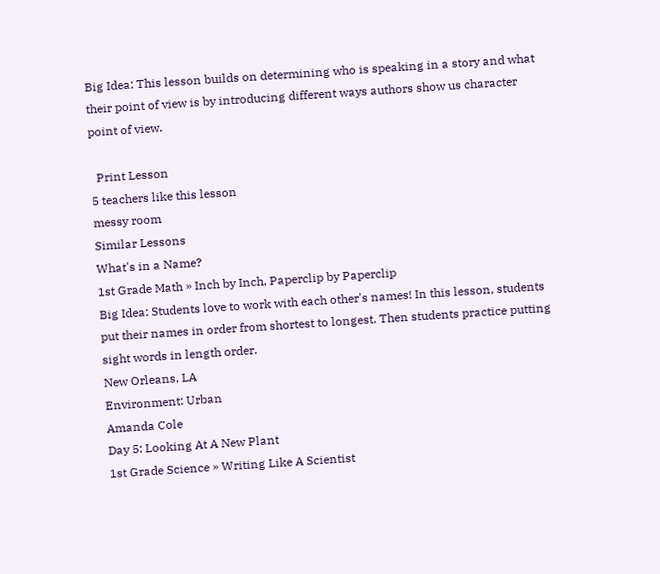Big Idea: This lesson builds on determining who is speaking in a story and what their point of view is by introducing different ways authors show us character point of view.

  Print Lesson
5 teachers like this lesson
messy room
Similar Lessons
What's in a Name?
1st Grade Math » Inch by Inch, Paperclip by Paperclip
Big Idea: Students love to work with each other's names! In this lesson, students put their names in order from shortest to longest. Then students practice putting sight words in length order.
New Orleans, LA
Environment: Urban
Amanda Cole
Day 5: Looking At A New Plant
1st Grade Science » Writing Like A Scientist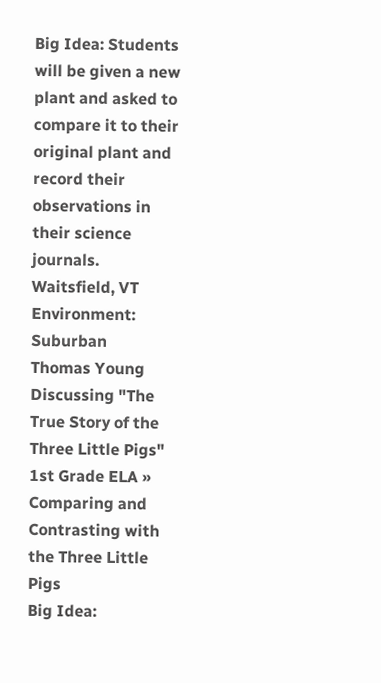Big Idea: Students will be given a new plant and asked to compare it to their original plant and record their observations in their science journals.
Waitsfield, VT
Environment: Suburban
Thomas Young
Discussing "The True Story of the Three Little Pigs"
1st Grade ELA » Comparing and Contrasting with the Three Little Pigs
Big Idea: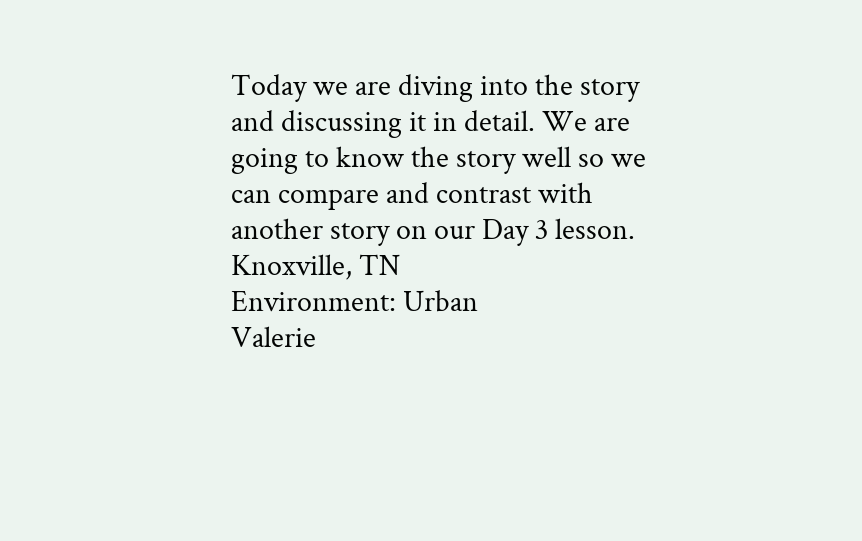Today we are diving into the story and discussing it in detail. We are going to know the story well so we can compare and contrast with another story on our Day 3 lesson.
Knoxville, TN
Environment: Urban
Valerie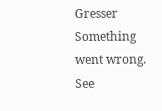Gresser
Something went wrong. See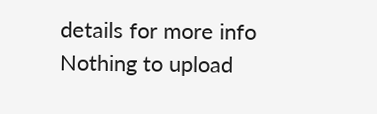details for more info
Nothing to upload